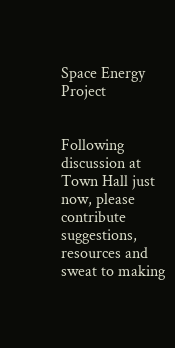Space Energy Project


Following discussion at Town Hall just now, please contribute suggestions, resources and sweat to making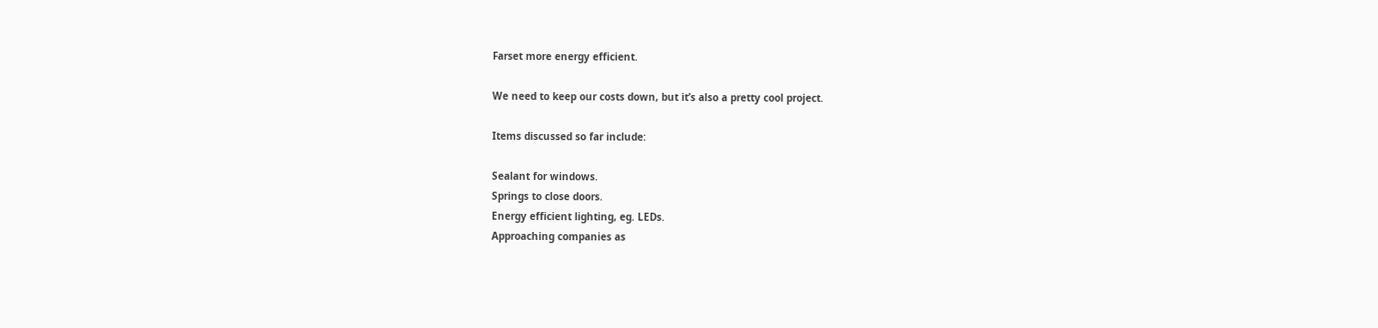Farset more energy efficient.

We need to keep our costs down, but it’s also a pretty cool project.

Items discussed so far include:

Sealant for windows.
Springs to close doors.
Energy efficient lighting, eg. LEDs.
Approaching companies as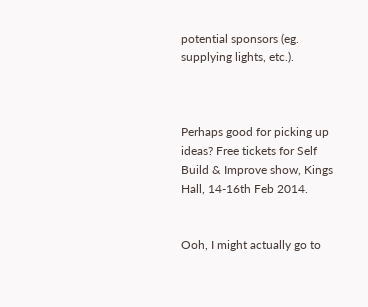potential sponsors (eg. supplying lights, etc.).



Perhaps good for picking up ideas? Free tickets for Self Build & Improve show, Kings Hall, 14-16th Feb 2014.


Ooh, I might actually go to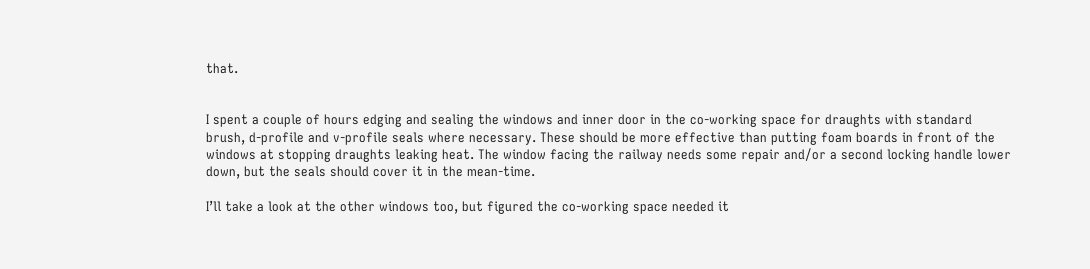that.


I spent a couple of hours edging and sealing the windows and inner door in the co-working space for draughts with standard brush, d-profile and v-profile seals where necessary. These should be more effective than putting foam boards in front of the windows at stopping draughts leaking heat. The window facing the railway needs some repair and/or a second locking handle lower down, but the seals should cover it in the mean-time.

I’ll take a look at the other windows too, but figured the co-working space needed it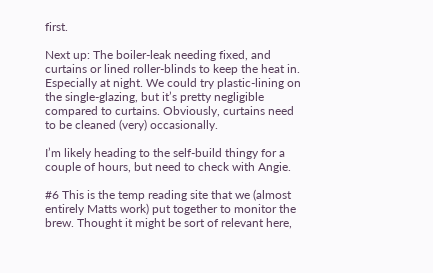first.

Next up: The boiler-leak needing fixed, and curtains or lined roller-blinds to keep the heat in. Especially at night. We could try plastic-lining on the single-glazing, but it’s pretty negligible compared to curtains. Obviously, curtains need to be cleaned (very) occasionally.

I’m likely heading to the self-build thingy for a couple of hours, but need to check with Angie.

#6 This is the temp reading site that we (almost entirely Matts work) put together to monitor the brew. Thought it might be sort of relevant here,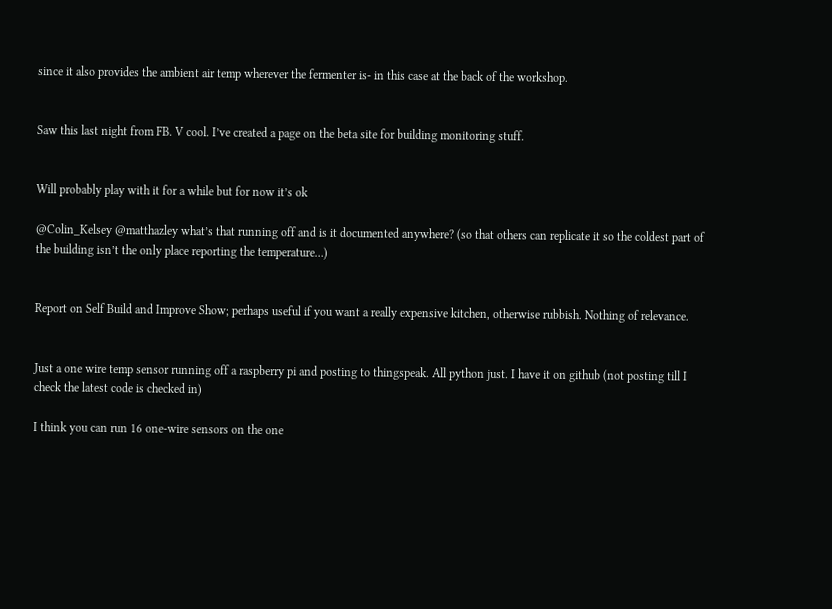since it also provides the ambient air temp wherever the fermenter is- in this case at the back of the workshop.


Saw this last night from FB. V cool. I’ve created a page on the beta site for building monitoring stuff.


Will probably play with it for a while but for now it’s ok

@Colin_Kelsey @matthazley what’s that running off and is it documented anywhere? (so that others can replicate it so the coldest part of the building isn’t the only place reporting the temperature…)


Report on Self Build and Improve Show; perhaps useful if you want a really expensive kitchen, otherwise rubbish. Nothing of relevance.


Just a one wire temp sensor running off a raspberry pi and posting to thingspeak. All python just. I have it on github (not posting till I check the latest code is checked in)

I think you can run 16 one-wire sensors on the one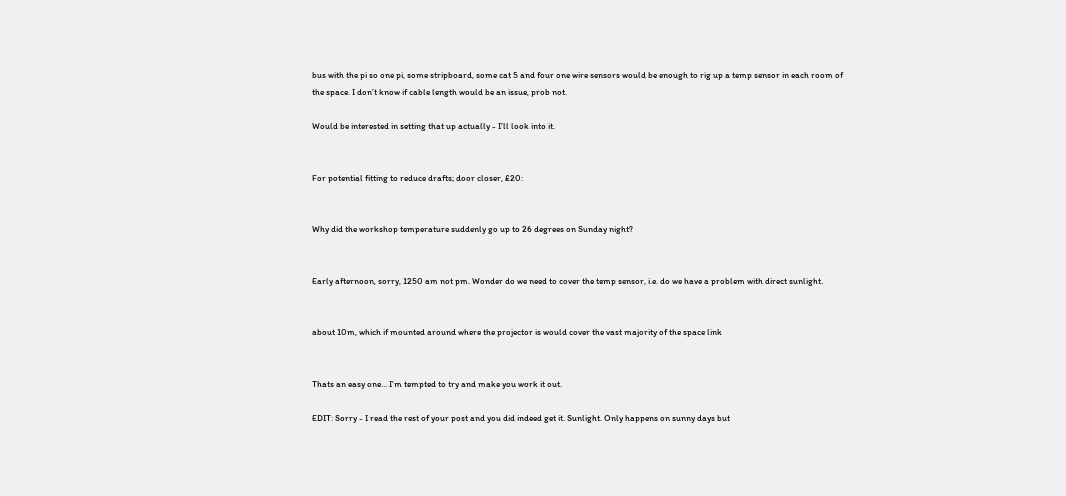bus with the pi so one pi, some stripboard, some cat 5 and four one wire sensors would be enough to rig up a temp sensor in each room of the space. I don’t know if cable length would be an issue, prob not.

Would be interested in setting that up actually - I’ll look into it.


For potential fitting to reduce drafts; door closer, £20:


Why did the workshop temperature suddenly go up to 26 degrees on Sunday night?


Early afternoon, sorry, 1250 am not pm. Wonder do we need to cover the temp sensor, i.e. do we have a problem with direct sunlight.


about 10m, which if mounted around where the projector is would cover the vast majority of the space link


Thats an easy one… I’m tempted to try and make you work it out.

EDIT: Sorry - I read the rest of your post and you did indeed get it. Sunlight. Only happens on sunny days but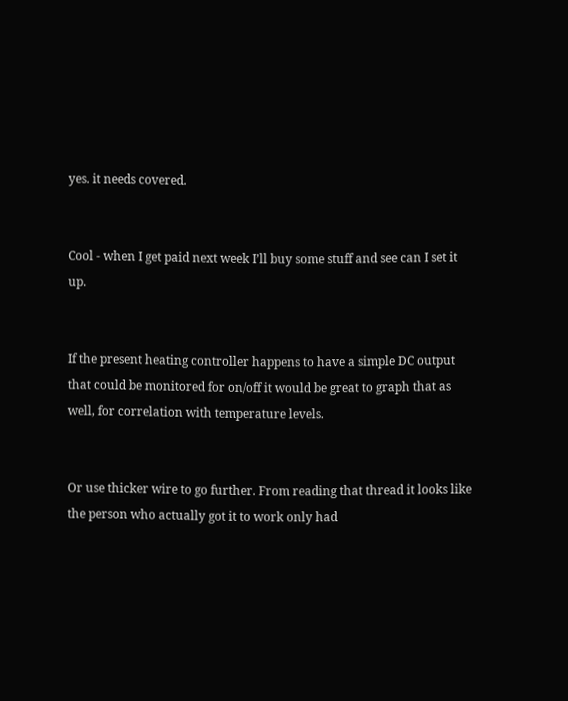yes. it needs covered.


Cool - when I get paid next week I’ll buy some stuff and see can I set it up.


If the present heating controller happens to have a simple DC output that could be monitored for on/off it would be great to graph that as well, for correlation with temperature levels.


Or use thicker wire to go further. From reading that thread it looks like the person who actually got it to work only had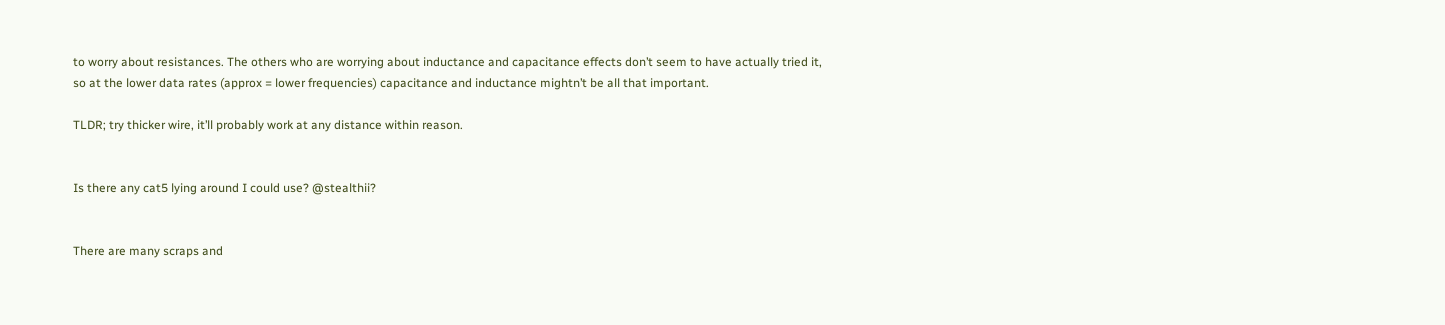to worry about resistances. The others who are worrying about inductance and capacitance effects don’t seem to have actually tried it, so at the lower data rates (approx = lower frequencies) capacitance and inductance mightn’t be all that important.

TLDR; try thicker wire, it’ll probably work at any distance within reason.


Is there any cat5 lying around I could use? @stealthii?


There are many scraps and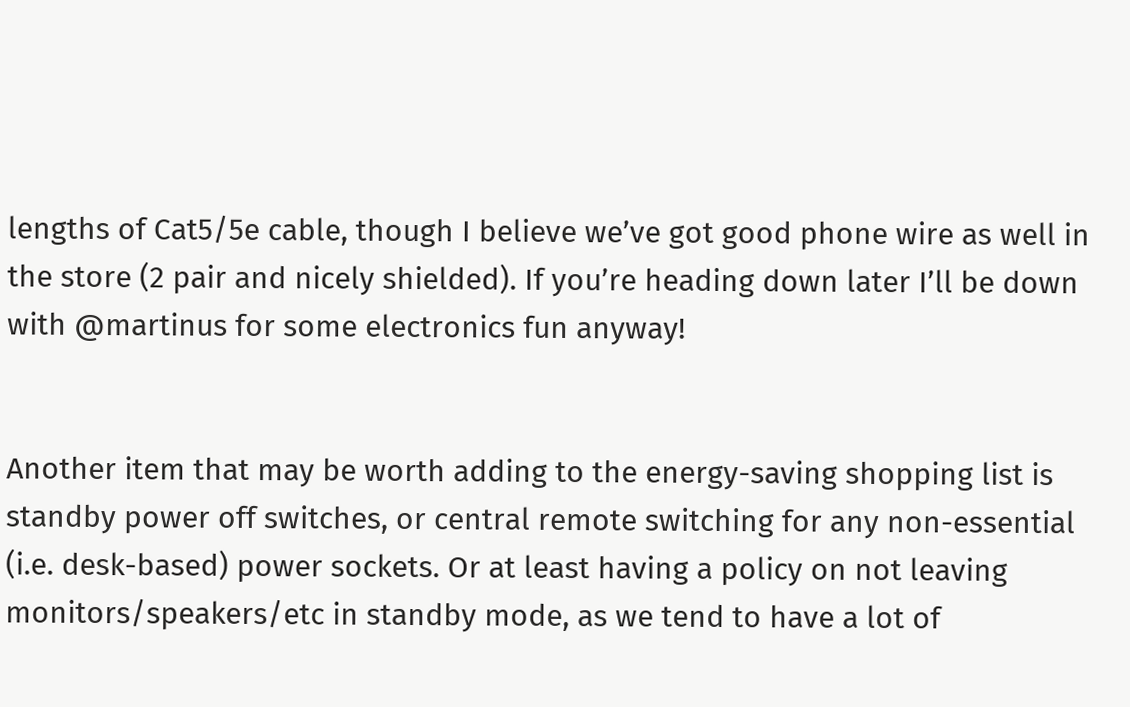lengths of Cat5/5e cable, though I believe we’ve got good phone wire as well in the store (2 pair and nicely shielded). If you’re heading down later I’ll be down with @martinus for some electronics fun anyway!


Another item that may be worth adding to the energy-saving shopping list is standby power off switches, or central remote switching for any non-essential (i.e. desk-based) power sockets. Or at least having a policy on not leaving monitors/speakers/etc in standby mode, as we tend to have a lot of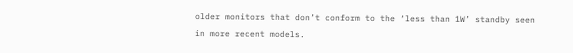older monitors that don’t conform to the ‘less than 1W’ standby seen in more recent models.